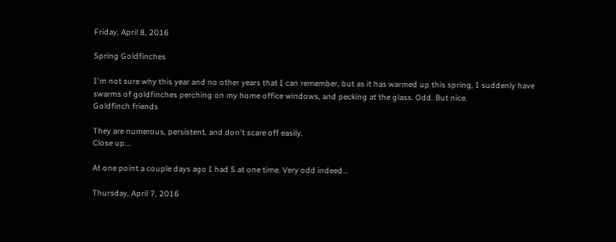Friday, April 8, 2016

Spring Goldfinches

I'm not sure why this year and no other years that I can remember, but as it has warmed up this spring, I suddenly have swarms of goldfinches perching on my home office windows, and pecking at the glass. Odd. But nice.
Goldfinch friends

They are numerous, persistent, and don't scare off easily.
Close up...

At one point a couple days ago I had 5 at one time. Very odd indeed...

Thursday, April 7, 2016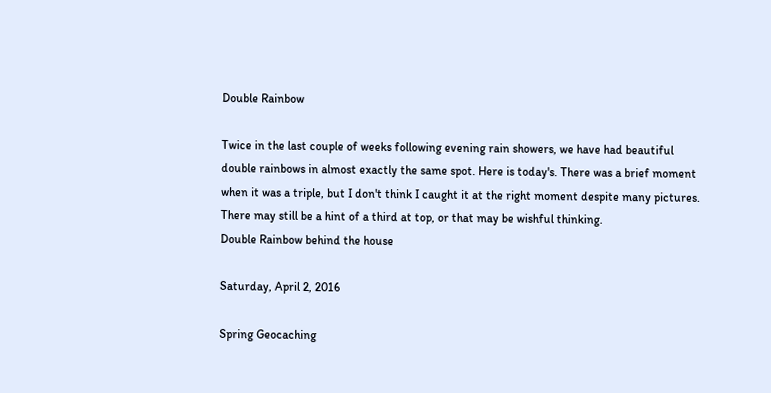Double Rainbow

Twice in the last couple of weeks following evening rain showers, we have had beautiful double rainbows in almost exactly the same spot. Here is today's. There was a brief moment when it was a triple, but I don't think I caught it at the right moment despite many pictures. There may still be a hint of a third at top, or that may be wishful thinking.
Double Rainbow behind the house

Saturday, April 2, 2016

Spring Geocaching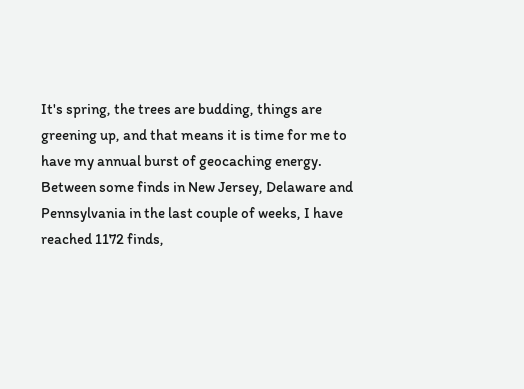It's spring, the trees are budding, things are greening up, and that means it is time for me to have my annual burst of geocaching energy. Between some finds in New Jersey, Delaware and Pennsylvania in the last couple of weeks, I have reached 1172 finds,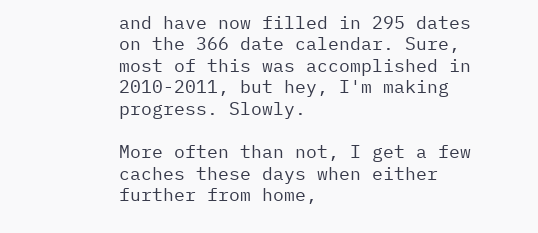and have now filled in 295 dates on the 366 date calendar. Sure, most of this was accomplished in 2010-2011, but hey, I'm making progress. Slowly.

More often than not, I get a few caches these days when either further from home,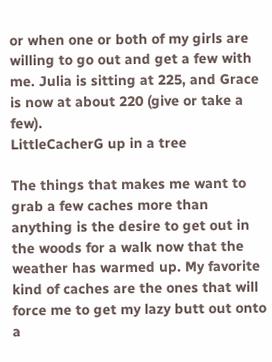or when one or both of my girls are willing to go out and get a few with me. Julia is sitting at 225, and Grace is now at about 220 (give or take a few).
LittleCacherG up in a tree

The things that makes me want to grab a few caches more than anything is the desire to get out in the woods for a walk now that the weather has warmed up. My favorite kind of caches are the ones that will force me to get my lazy butt out onto a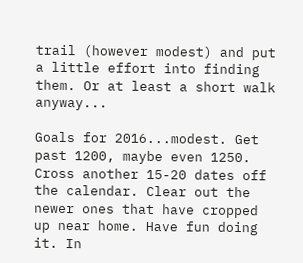trail (however modest) and put a little effort into finding them. Or at least a short walk anyway...

Goals for 2016...modest. Get past 1200, maybe even 1250. Cross another 15-20 dates off the calendar. Clear out the newer ones that have cropped up near home. Have fun doing it. In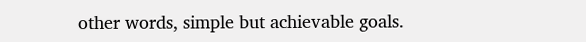other words, simple but achievable goals.